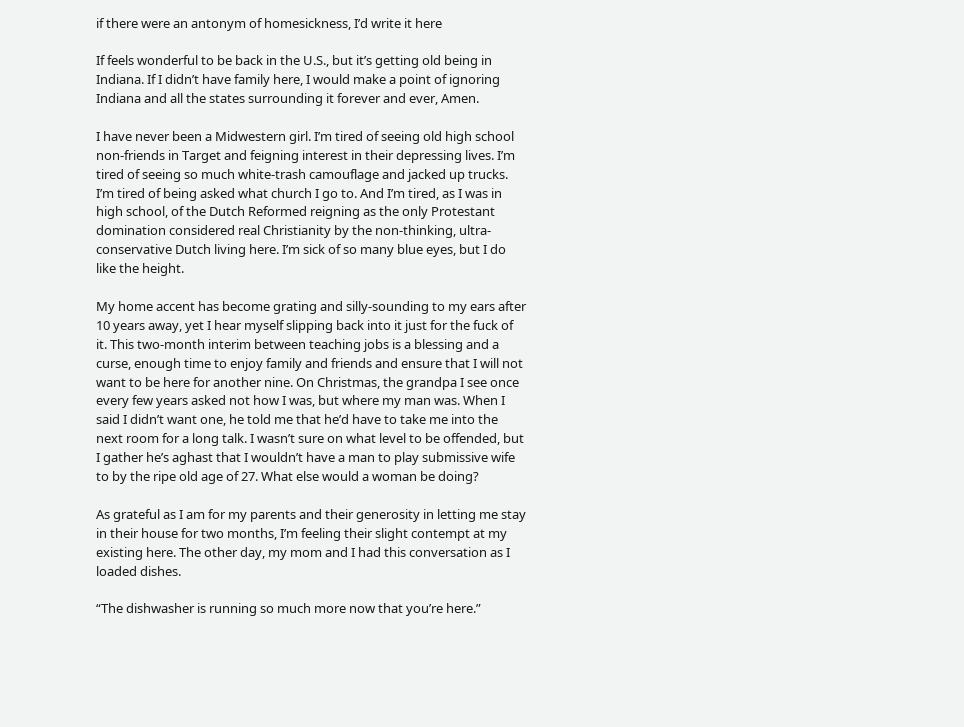if there were an antonym of homesickness, I’d write it here

If feels wonderful to be back in the U.S., but it’s getting old being in Indiana. If I didn’t have family here, I would make a point of ignoring Indiana and all the states surrounding it forever and ever, Amen.

I have never been a Midwestern girl. I’m tired of seeing old high school non-friends in Target and feigning interest in their depressing lives. I’m tired of seeing so much white-trash camouflage and jacked up trucks. I’m tired of being asked what church I go to. And I’m tired, as I was in high school, of the Dutch Reformed reigning as the only Protestant domination considered real Christianity by the non-thinking, ultra-conservative Dutch living here. I’m sick of so many blue eyes, but I do like the height.

My home accent has become grating and silly-sounding to my ears after 10 years away, yet I hear myself slipping back into it just for the fuck of it. This two-month interim between teaching jobs is a blessing and a curse, enough time to enjoy family and friends and ensure that I will not want to be here for another nine. On Christmas, the grandpa I see once every few years asked not how I was, but where my man was. When I said I didn’t want one, he told me that he’d have to take me into the next room for a long talk. I wasn’t sure on what level to be offended, but I gather he’s aghast that I wouldn’t have a man to play submissive wife to by the ripe old age of 27. What else would a woman be doing?

As grateful as I am for my parents and their generosity in letting me stay in their house for two months, I’m feeling their slight contempt at my existing here. The other day, my mom and I had this conversation as I loaded dishes.

“The dishwasher is running so much more now that you’re here.”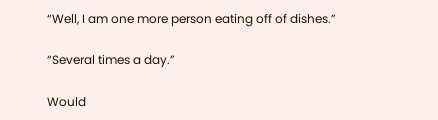“Well, I am one more person eating off of dishes.”

“Several times a day.”

Would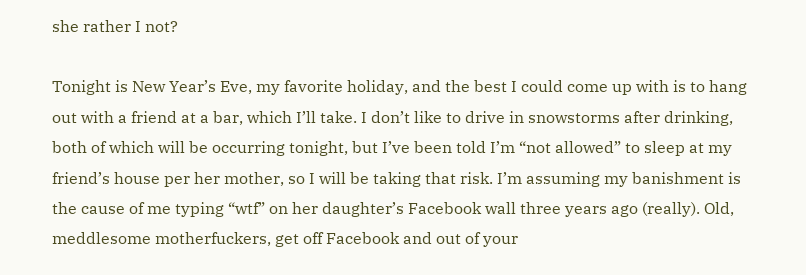she rather I not?

Tonight is New Year’s Eve, my favorite holiday, and the best I could come up with is to hang out with a friend at a bar, which I’ll take. I don’t like to drive in snowstorms after drinking, both of which will be occurring tonight, but I’ve been told I’m “not allowed” to sleep at my friend’s house per her mother, so I will be taking that risk. I’m assuming my banishment is the cause of me typing “wtf” on her daughter’s Facebook wall three years ago (really). Old, meddlesome motherfuckers, get off Facebook and out of your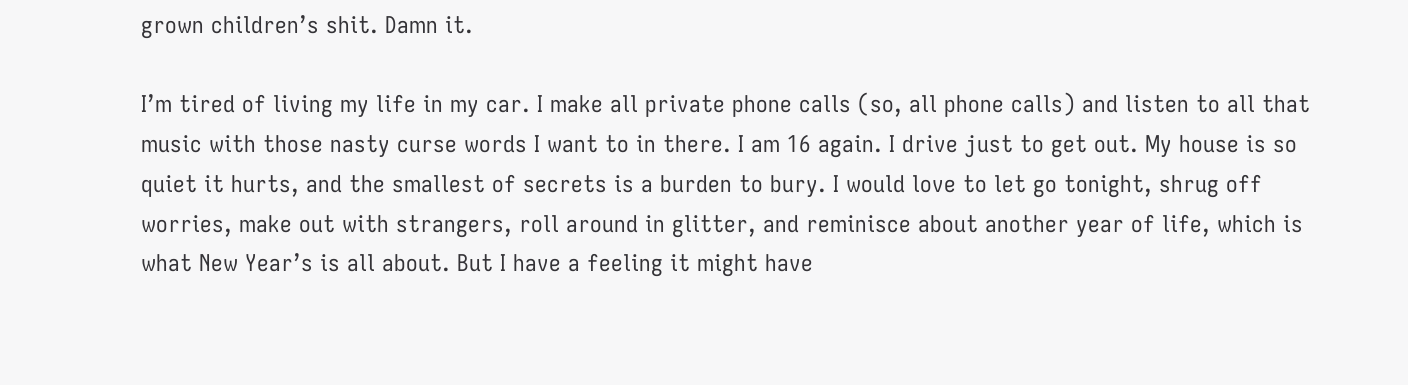grown children’s shit. Damn it.

I’m tired of living my life in my car. I make all private phone calls (so, all phone calls) and listen to all that music with those nasty curse words I want to in there. I am 16 again. I drive just to get out. My house is so quiet it hurts, and the smallest of secrets is a burden to bury. I would love to let go tonight, shrug off worries, make out with strangers, roll around in glitter, and reminisce about another year of life, which is what New Year’s is all about. But I have a feeling it might have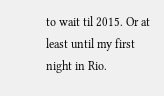to wait til 2015. Or at least until my first night in Rio.